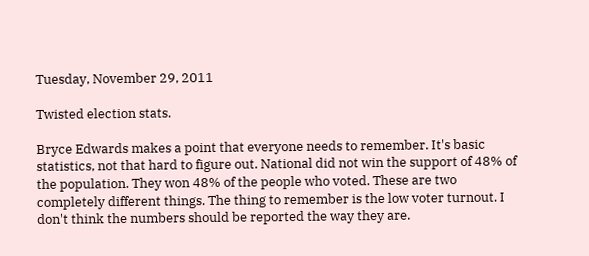Tuesday, November 29, 2011

Twisted election stats.

Bryce Edwards makes a point that everyone needs to remember. It's basic statistics, not that hard to figure out. National did not win the support of 48% of the population. They won 48% of the people who voted. These are two completely different things. The thing to remember is the low voter turnout. I don't think the numbers should be reported the way they are.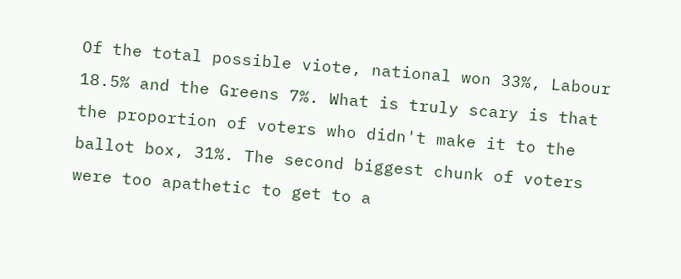Of the total possible viote, national won 33%, Labour 18.5% and the Greens 7%. What is truly scary is that the proportion of voters who didn't make it to the ballot box, 31%. The second biggest chunk of voters were too apathetic to get to a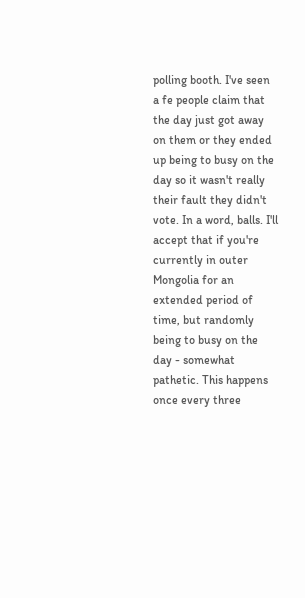polling booth. I've seen a fe people claim that the day just got away on them or they ended up being to busy on the day so it wasn't really their fault they didn't vote. In a word, balls. I'll accept that if you're currently in outer Mongolia for an extended period of time, but randomly being to busy on the day - somewhat pathetic. This happens once every three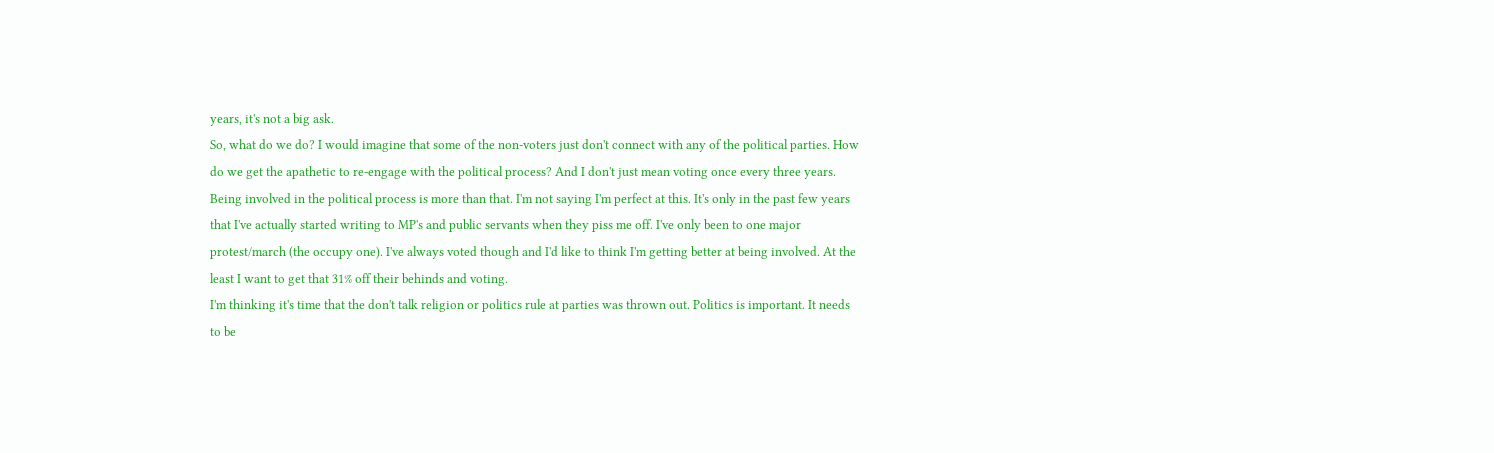years, it's not a big ask.
So, what do we do? I would imagine that some of the non-voters just don't connect with any of the political parties. How do we get the apathetic to re-engage with the political process? And I don't just mean voting once every three years. Being involved in the political process is more than that. I'm not saying I'm perfect at this. It's only in the past few years that I've actually started writing to MP's and public servants when they piss me off. I've only been to one major protest/march (the occupy one). I've always voted though and I'd like to think I'm getting better at being involved. At the least I want to get that 31% off their behinds and voting.
I'm thinking it's time that the don't talk religion or politics rule at parties was thrown out. Politics is important. It needs to be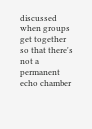discussed when groups get together so that there's not a permanent echo chamber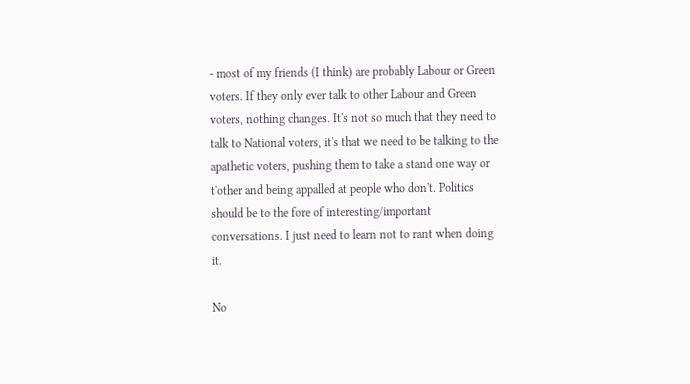- most of my friends (I think) are probably Labour or Green voters. If they only ever talk to other Labour and Green voters, nothing changes. It's not so much that they need to talk to National voters, it's that we need to be talking to the apathetic voters, pushing them to take a stand one way or t'other and being appalled at people who don't. Politics should be to the fore of interesting/important conversations. I just need to learn not to rant when doing it.

No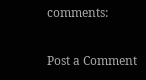comments:

Post a Comment